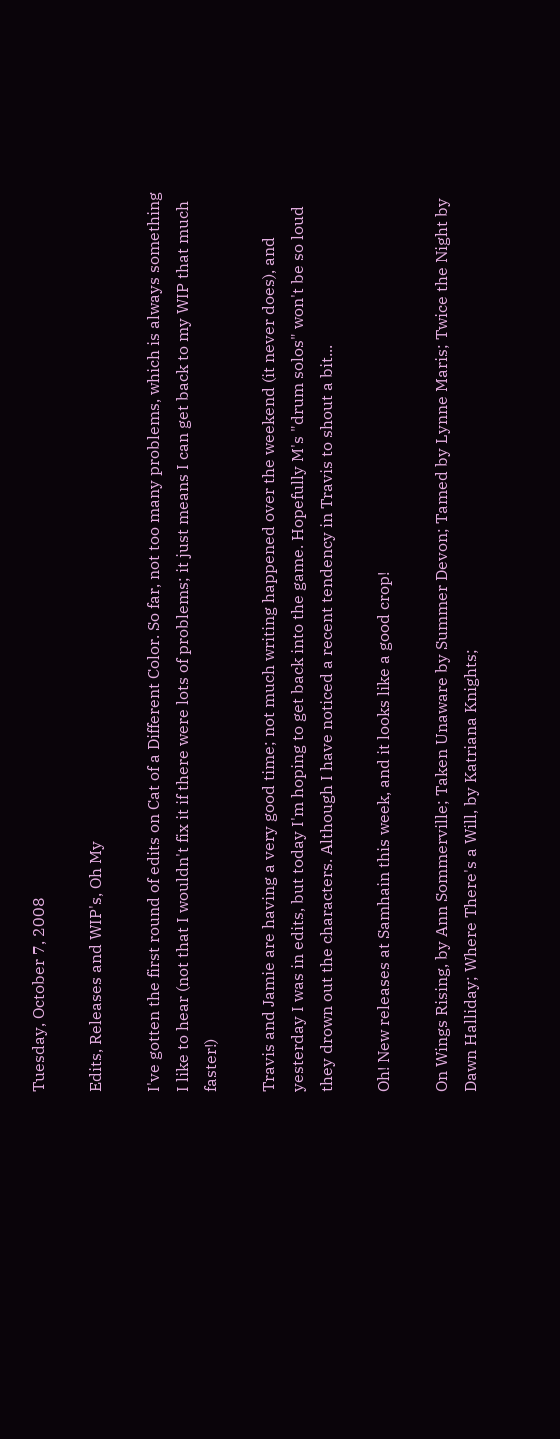Tuesday, October 7, 2008

Edits, Releases and WIP's, Oh My

I've gotten the first round of edits on Cat of a Different Color. So far, not too many problems, which is always something I like to hear (not that I wouldn't fix it if there were lots of problems; it just means I can get back to my WIP that much faster!)

Travis and Jamie are having a very good time; not much writing happened over the weekend (it never does), and yesterday I was in edits, but today I'm hoping to get back into the game. Hopefully M's "drum solos" won't be so loud they drown out the characters. Although I have noticed a recent tendency in Travis to shout a bit...

Oh! New releases at Samhain this week, and it looks like a good crop!

On Wings Rising, by Ann Sommerville; Taken Unaware by Summer Devon; Tamed by Lynne Maris; Twice the Night by Dawn Halliday; Where There's a Will, by Katriana Knights;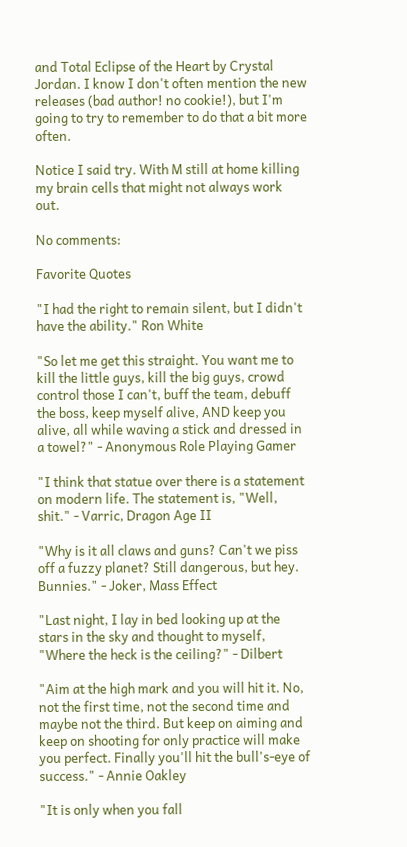and Total Eclipse of the Heart by Crystal Jordan. I know I don't often mention the new releases (bad author! no cookie!), but I'm going to try to remember to do that a bit more often.

Notice I said try. With M still at home killing my brain cells that might not always work out.

No comments:

Favorite Quotes

"I had the right to remain silent, but I didn't have the ability." Ron White

"So let me get this straight. You want me to kill the little guys, kill the big guys, crowd control those I can't, buff the team, debuff the boss, keep myself alive, AND keep you alive, all while waving a stick and dressed in a towel?" - Anonymous Role Playing Gamer

"I think that statue over there is a statement on modern life. The statement is, "Well, shit." - Varric, Dragon Age II

"Why is it all claws and guns? Can't we piss off a fuzzy planet? Still dangerous, but hey. Bunnies." - Joker, Mass Effect

"Last night, I lay in bed looking up at the stars in the sky and thought to myself, "Where the heck is the ceiling?" - Dilbert

"Aim at the high mark and you will hit it. No, not the first time, not the second time and maybe not the third. But keep on aiming and keep on shooting for only practice will make you perfect. Finally you'll hit the bull's-eye of success." - Annie Oakley

"It is only when you fall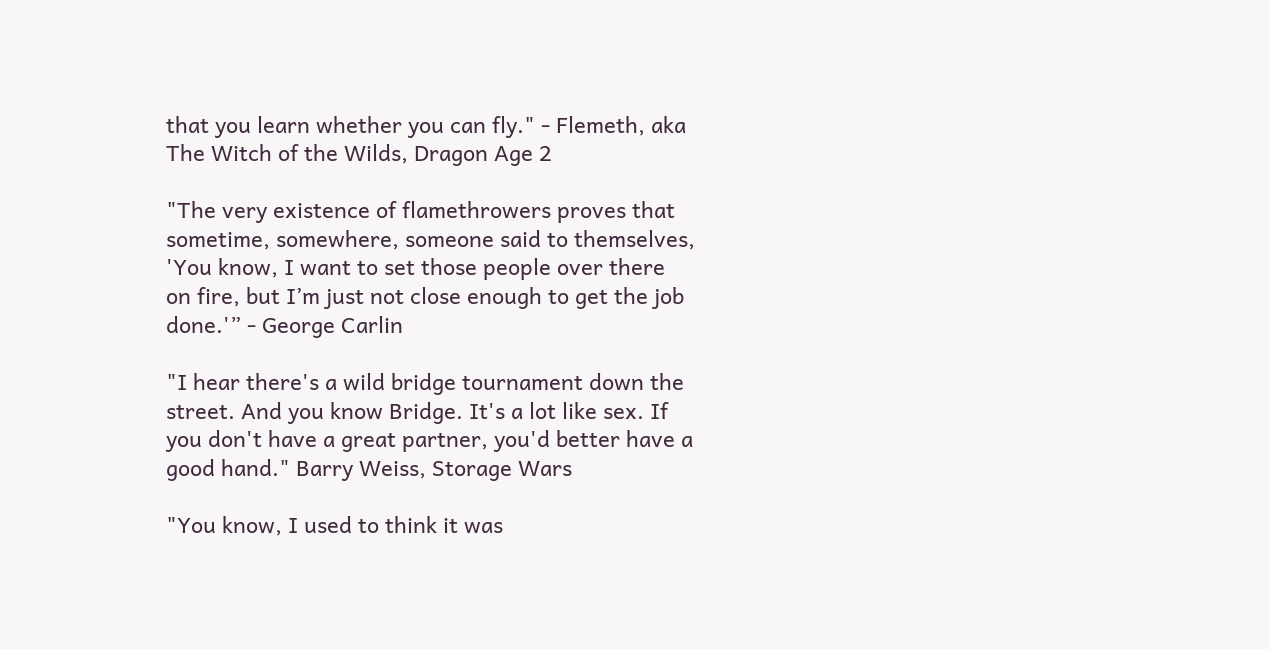that you learn whether you can fly." - Flemeth, aka The Witch of the Wilds, Dragon Age 2

"The very existence of flamethrowers proves that sometime, somewhere, someone said to themselves, 'You know, I want to set those people over there on fire, but I’m just not close enough to get the job done.'” - George Carlin

"I hear there's a wild bridge tournament down the street. And you know Bridge. It's a lot like sex. If you don't have a great partner, you'd better have a good hand." Barry Weiss, Storage Wars

"You know, I used to think it was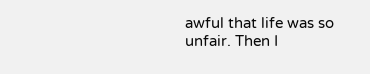awful that life was so unfair. Then I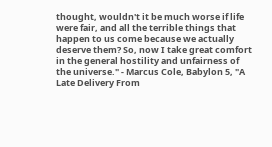thought, wouldn't it be much worse if life were fair, and all the terrible things that happen to us come because we actually deserve them? So, now I take great comfort in the general hostility and unfairness of the universe." - Marcus Cole, Babylon 5, "A Late Delivery From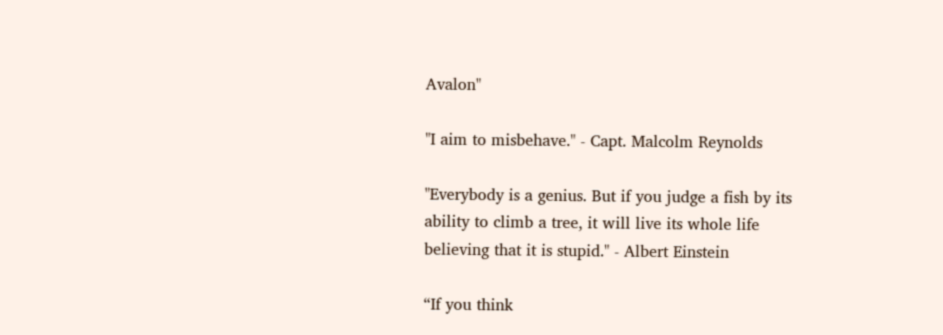Avalon"

"I aim to misbehave." - Capt. Malcolm Reynolds

"Everybody is a genius. But if you judge a fish by its ability to climb a tree, it will live its whole life believing that it is stupid." - Albert Einstein

“If you think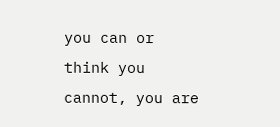you can or think you cannot, you are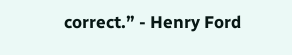correct.” - Henry Ford